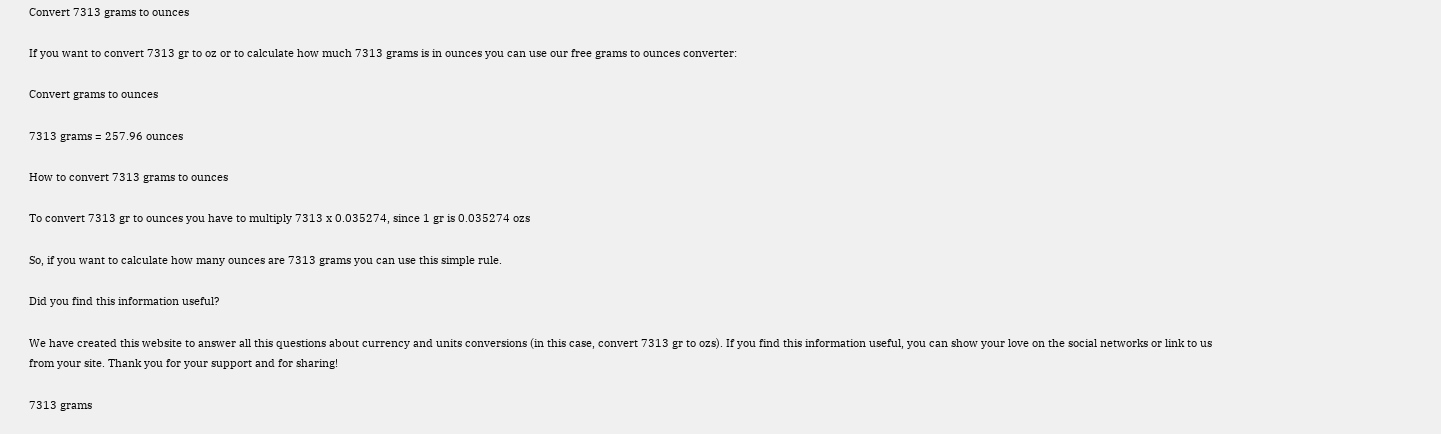Convert 7313 grams to ounces

If you want to convert 7313 gr to oz or to calculate how much 7313 grams is in ounces you can use our free grams to ounces converter:

Convert grams to ounces

7313 grams = 257.96 ounces

How to convert 7313 grams to ounces

To convert 7313 gr to ounces you have to multiply 7313 x 0.035274, since 1 gr is 0.035274 ozs

So, if you want to calculate how many ounces are 7313 grams you can use this simple rule.

Did you find this information useful?

We have created this website to answer all this questions about currency and units conversions (in this case, convert 7313 gr to ozs). If you find this information useful, you can show your love on the social networks or link to us from your site. Thank you for your support and for sharing!

7313 grams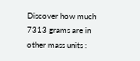Discover how much 7313 grams are in other mass units :